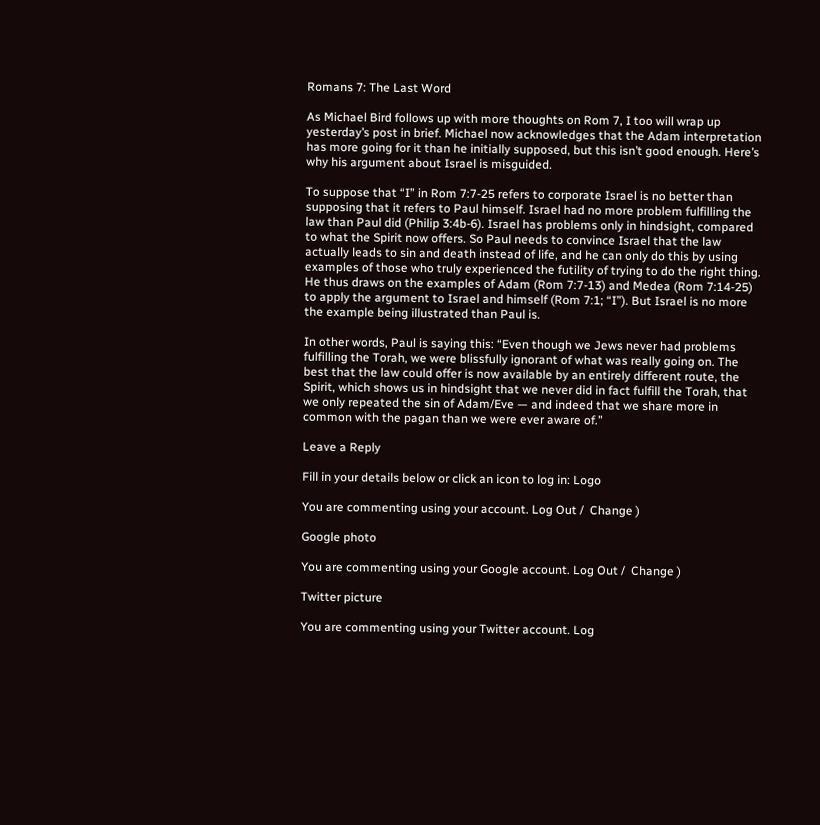Romans 7: The Last Word

As Michael Bird follows up with more thoughts on Rom 7, I too will wrap up yesterday’s post in brief. Michael now acknowledges that the Adam interpretation has more going for it than he initially supposed, but this isn’t good enough. Here’s why his argument about Israel is misguided.

To suppose that “I” in Rom 7:7-25 refers to corporate Israel is no better than supposing that it refers to Paul himself. Israel had no more problem fulfilling the law than Paul did (Philip 3:4b-6). Israel has problems only in hindsight, compared to what the Spirit now offers. So Paul needs to convince Israel that the law actually leads to sin and death instead of life, and he can only do this by using examples of those who truly experienced the futility of trying to do the right thing. He thus draws on the examples of Adam (Rom 7:7-13) and Medea (Rom 7:14-25) to apply the argument to Israel and himself (Rom 7:1; “I”). But Israel is no more the example being illustrated than Paul is.

In other words, Paul is saying this: “Even though we Jews never had problems fulfilling the Torah, we were blissfully ignorant of what was really going on. The best that the law could offer is now available by an entirely different route, the Spirit, which shows us in hindsight that we never did in fact fulfill the Torah, that we only repeated the sin of Adam/Eve — and indeed that we share more in common with the pagan than we were ever aware of.”

Leave a Reply

Fill in your details below or click an icon to log in: Logo

You are commenting using your account. Log Out /  Change )

Google photo

You are commenting using your Google account. Log Out /  Change )

Twitter picture

You are commenting using your Twitter account. Log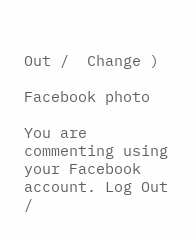Out /  Change )

Facebook photo

You are commenting using your Facebook account. Log Out /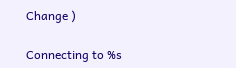Change )

Connecting to %s